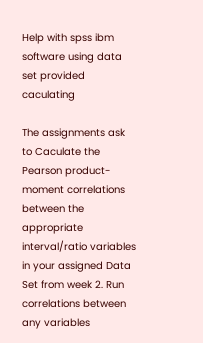Help with spss ibm software using data set provided caculating

The assignments ask to Caculate the Pearson product- moment correlations between the appropriate interval/ratio variables in your assigned Data Set from week 2. Run correlations between any variables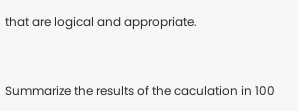that are logical and appropriate.


Summarize the results of the caculation in 100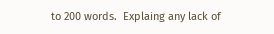to 200 words.  Explaing any lack of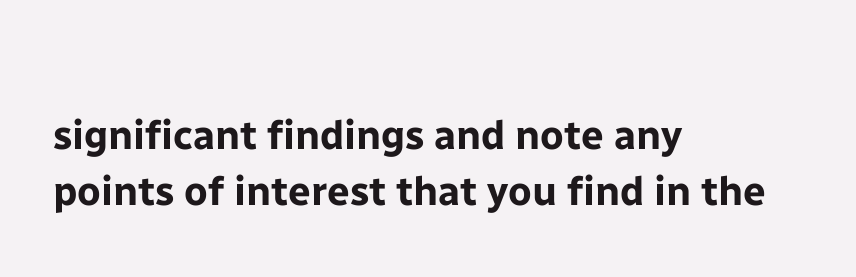significant findings and note any points of interest that you find in the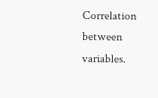Correlation between variables.